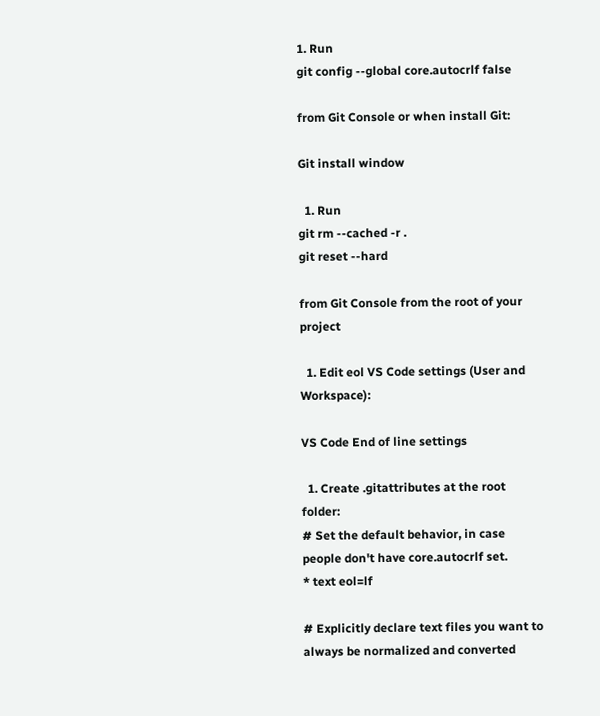1. Run
git config --global core.autocrlf false

from Git Console or when install Git:

Git install window

  1. Run
git rm --cached -r .
git reset --hard

from Git Console from the root of your project

  1. Edit eol VS Code settings (User and Workspace):

VS Code End of line settings

  1. Create .gitattributes at the root folder:
# Set the default behavior, in case people don't have core.autocrlf set.
* text eol=lf

# Explicitly declare text files you want to always be normalized and converted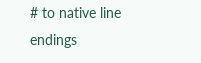# to native line endings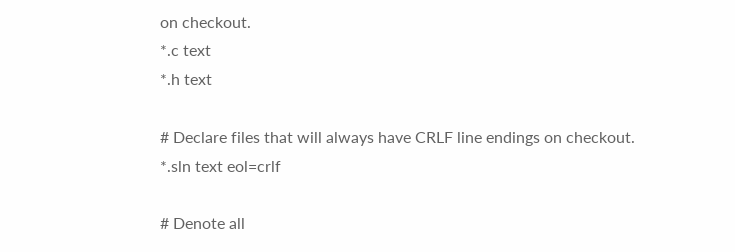on checkout.
*.c text
*.h text

# Declare files that will always have CRLF line endings on checkout.
*.sln text eol=crlf

# Denote all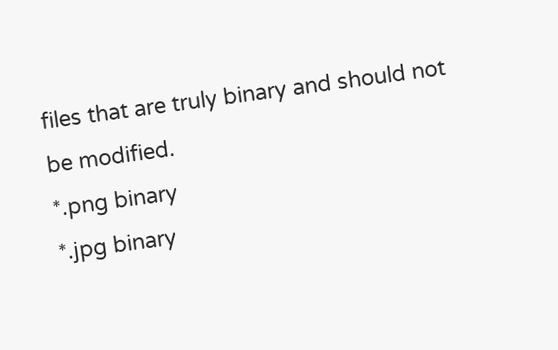files that are truly binary and should not be modified.
*.png binary
*.jpg binary